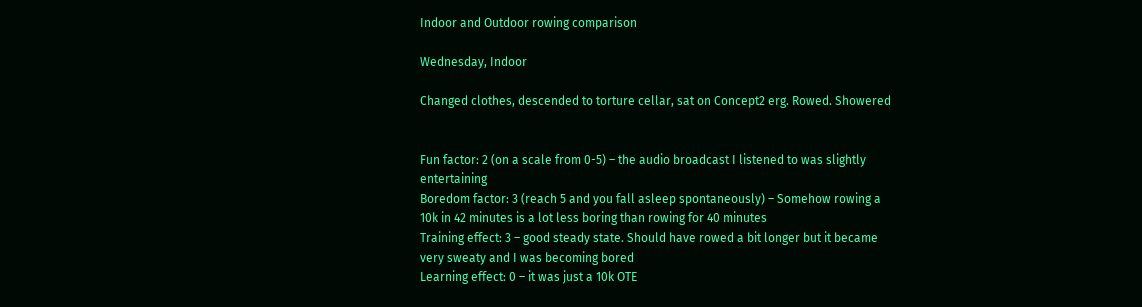Indoor and Outdoor rowing comparison

Wednesday, Indoor

Changed clothes, descended to torture cellar, sat on Concept2 erg. Rowed. Showered


Fun factor: 2 (on a scale from 0-5) – the audio broadcast I listened to was slightly entertaining
Boredom factor: 3 (reach 5 and you fall asleep spontaneously) – Somehow rowing a 10k in 42 minutes is a lot less boring than rowing for 40 minutes
Training effect: 3 – good steady state. Should have rowed a bit longer but it became very sweaty and I was becoming bored
Learning effect: 0 – it was just a 10k OTE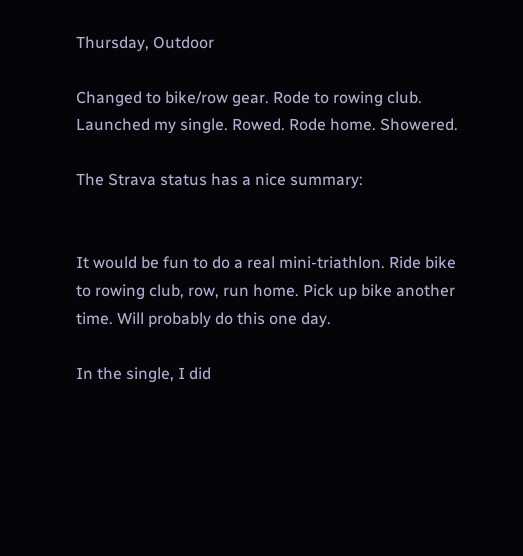Thursday, Outdoor

Changed to bike/row gear. Rode to rowing club. Launched my single. Rowed. Rode home. Showered.

The Strava status has a nice summary:


It would be fun to do a real mini-triathlon. Ride bike to rowing club, row, run home. Pick up bike another time. Will probably do this one day.

In the single, I did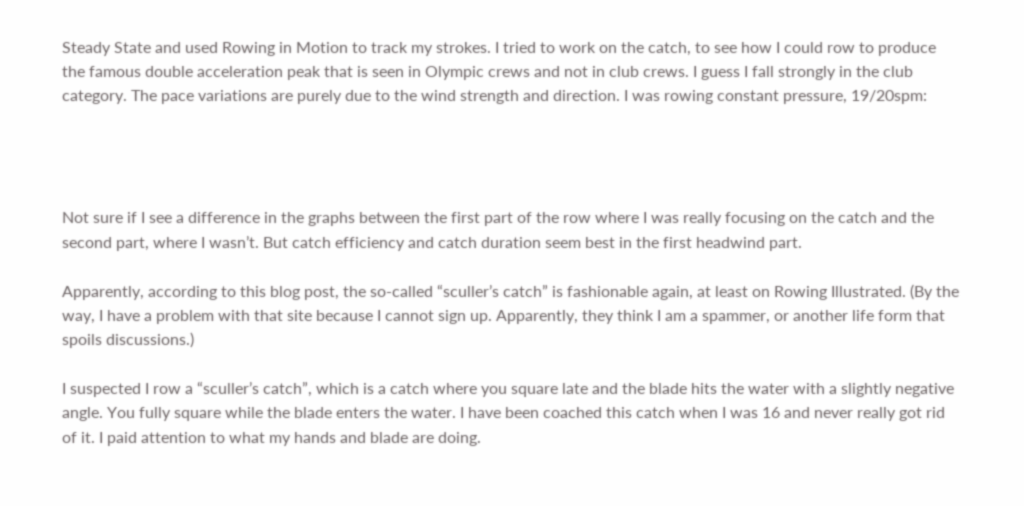Steady State and used Rowing in Motion to track my strokes. I tried to work on the catch, to see how I could row to produce the famous double acceleration peak that is seen in Olympic crews and not in club crews. I guess I fall strongly in the club category. The pace variations are purely due to the wind strength and direction. I was rowing constant pressure, 19/20spm:




Not sure if I see a difference in the graphs between the first part of the row where I was really focusing on the catch and the second part, where I wasn’t. But catch efficiency and catch duration seem best in the first headwind part.

Apparently, according to this blog post, the so-called “sculler’s catch” is fashionable again, at least on Rowing Illustrated. (By the way, I have a problem with that site because I cannot sign up. Apparently, they think I am a spammer, or another life form that spoils discussions.)

I suspected I row a “sculler’s catch”, which is a catch where you square late and the blade hits the water with a slightly negative angle. You fully square while the blade enters the water. I have been coached this catch when I was 16 and never really got rid of it. I paid attention to what my hands and blade are doing.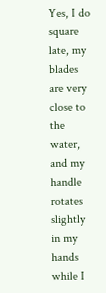Yes, I do square late, my blades are very close to the water, and my handle rotates slightly in my hands while I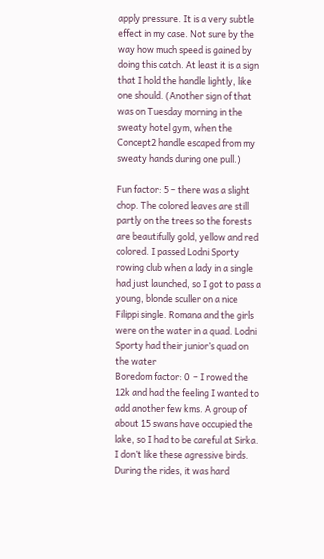apply pressure. It is a very subtle effect in my case. Not sure by the way how much speed is gained by doing this catch. At least it is a sign that I hold the handle lightly, like one should. (Another sign of that was on Tuesday morning in the sweaty hotel gym, when the Concept2 handle escaped from my sweaty hands during one pull.)

Fun factor: 5 – there was a slight chop. The colored leaves are still partly on the trees so the forests are beautifully gold, yellow and red colored. I passed Lodni Sporty rowing club when a lady in a single had just launched, so I got to pass a young, blonde sculler on a nice Filippi single. Romana and the girls were on the water in a quad. Lodni Sporty had their junior’s quad on the water
Boredom factor: 0  – I rowed the 12k and had the feeling I wanted to add another few kms. A group of about 15 swans have occupied the lake, so I had to be careful at Sirka. I don’t like these agressive birds. During the rides, it was hard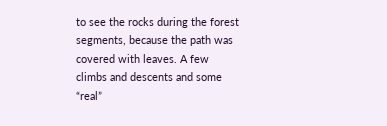to see the rocks during the forest segments, because the path was covered with leaves. A few climbs and descents and some “real”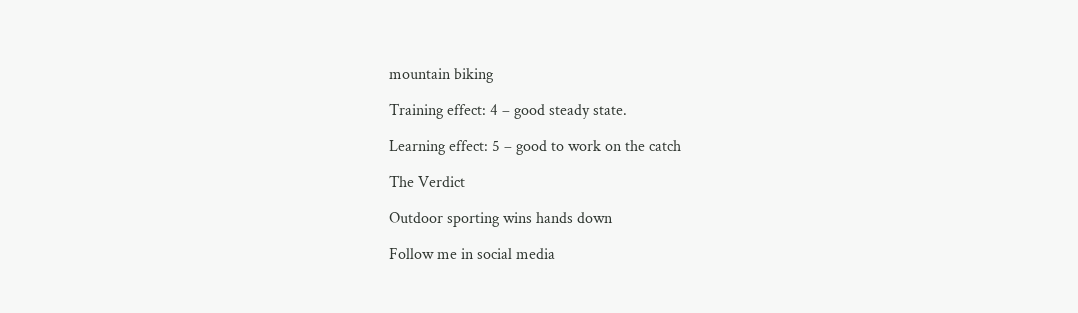mountain biking

Training effect: 4 – good steady state.

Learning effect: 5 – good to work on the catch

The Verdict

Outdoor sporting wins hands down

Follow me in social media